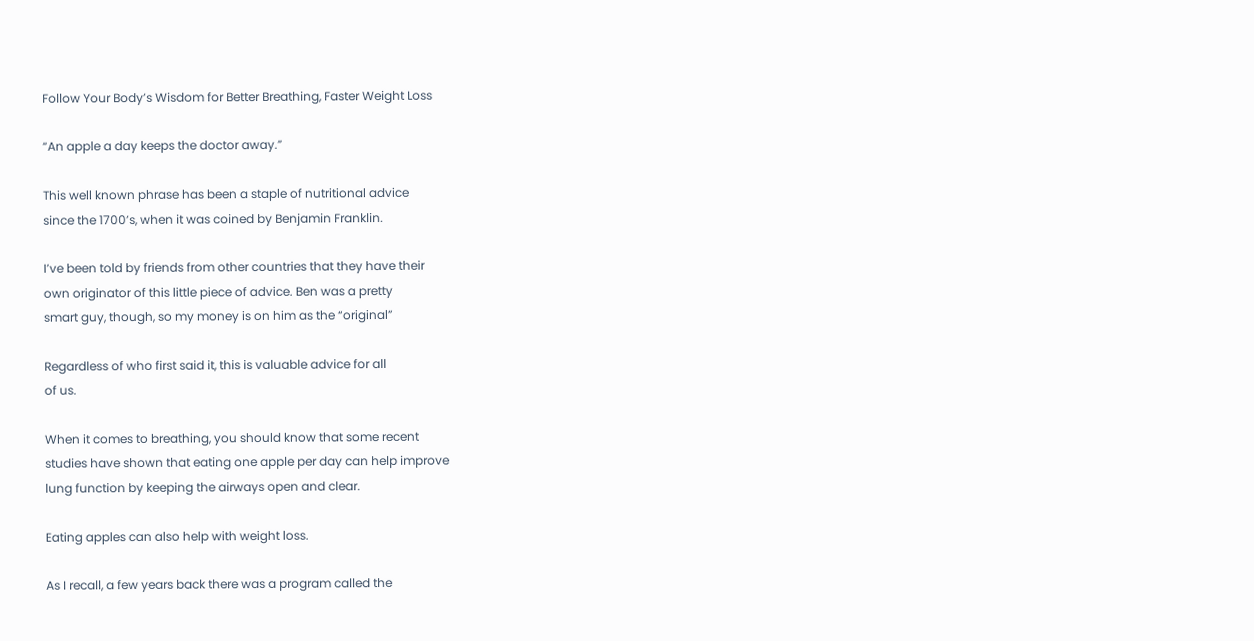Follow Your Body’s Wisdom for Better Breathing, Faster Weight Loss

“An apple a day keeps the doctor away.”

This well known phrase has been a staple of nutritional advice
since the 1700’s, when it was coined by Benjamin Franklin.

I’ve been told by friends from other countries that they have their
own originator of this little piece of advice. Ben was a pretty
smart guy, though, so my money is on him as the “original”

Regardless of who first said it, this is valuable advice for all
of us.

When it comes to breathing, you should know that some recent
studies have shown that eating one apple per day can help improve
lung function by keeping the airways open and clear.

Eating apples can also help with weight loss.

As I recall, a few years back there was a program called the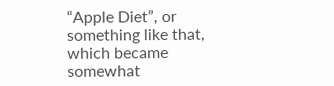“Apple Diet”, or something like that, which became somewhat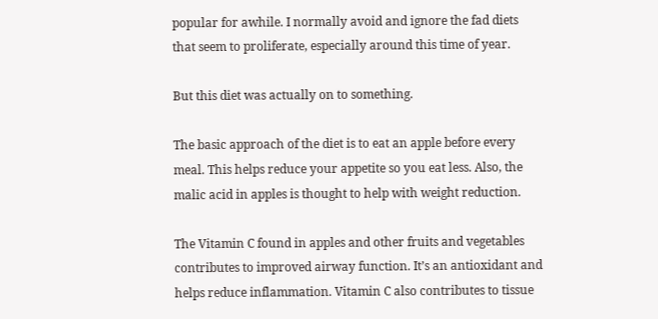popular for awhile. I normally avoid and ignore the fad diets
that seem to proliferate, especially around this time of year.

But this diet was actually on to something.

The basic approach of the diet is to eat an apple before every
meal. This helps reduce your appetite so you eat less. Also, the
malic acid in apples is thought to help with weight reduction.

The Vitamin C found in apples and other fruits and vegetables
contributes to improved airway function. It’s an antioxidant and
helps reduce inflammation. Vitamin C also contributes to tissue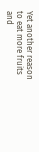Yet another reason to eat more fruits and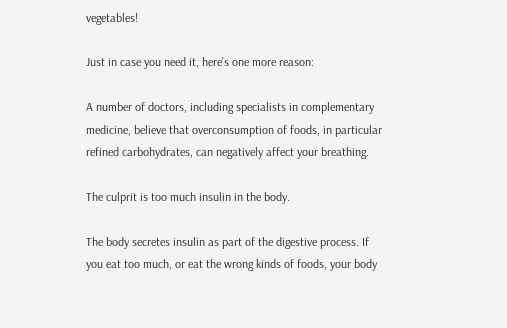vegetables!

Just in case you need it, here’s one more reason:

A number of doctors, including specialists in complementary
medicine, believe that overconsumption of foods, in particular
refined carbohydrates, can negatively affect your breathing.

The culprit is too much insulin in the body.

The body secretes insulin as part of the digestive process. If
you eat too much, or eat the wrong kinds of foods, your body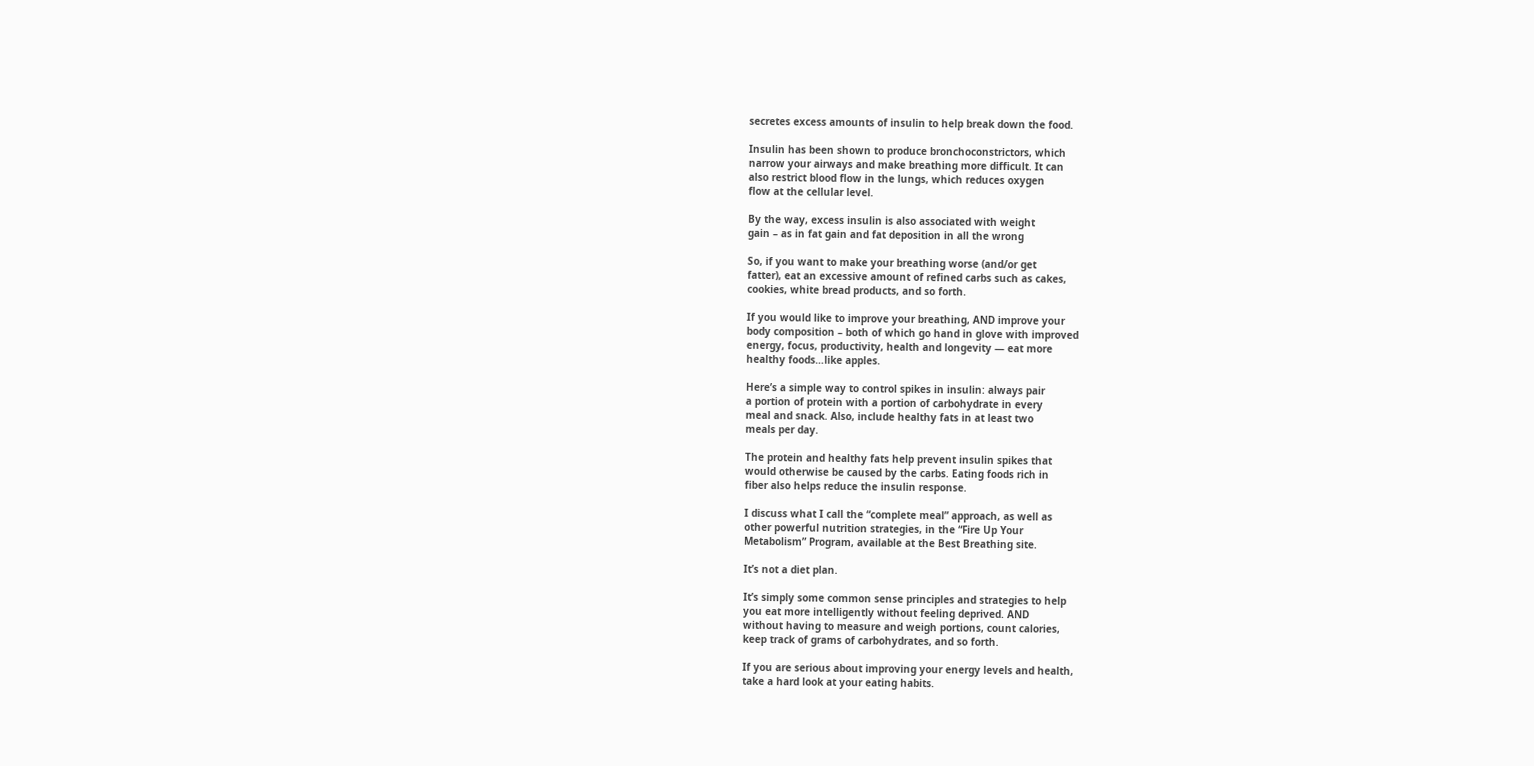secretes excess amounts of insulin to help break down the food.

Insulin has been shown to produce bronchoconstrictors, which
narrow your airways and make breathing more difficult. It can
also restrict blood flow in the lungs, which reduces oxygen
flow at the cellular level.

By the way, excess insulin is also associated with weight
gain – as in fat gain and fat deposition in all the wrong

So, if you want to make your breathing worse (and/or get
fatter), eat an excessive amount of refined carbs such as cakes,
cookies, white bread products, and so forth.

If you would like to improve your breathing, AND improve your
body composition – both of which go hand in glove with improved
energy, focus, productivity, health and longevity — eat more
healthy foods…like apples.

Here’s a simple way to control spikes in insulin: always pair
a portion of protein with a portion of carbohydrate in every
meal and snack. Also, include healthy fats in at least two
meals per day.

The protein and healthy fats help prevent insulin spikes that
would otherwise be caused by the carbs. Eating foods rich in
fiber also helps reduce the insulin response.

I discuss what I call the “complete meal” approach, as well as
other powerful nutrition strategies, in the “Fire Up Your
Metabolism” Program, available at the Best Breathing site.

It’s not a diet plan.

It’s simply some common sense principles and strategies to help
you eat more intelligently without feeling deprived. AND
without having to measure and weigh portions, count calories,
keep track of grams of carbohydrates, and so forth.

If you are serious about improving your energy levels and health,
take a hard look at your eating habits.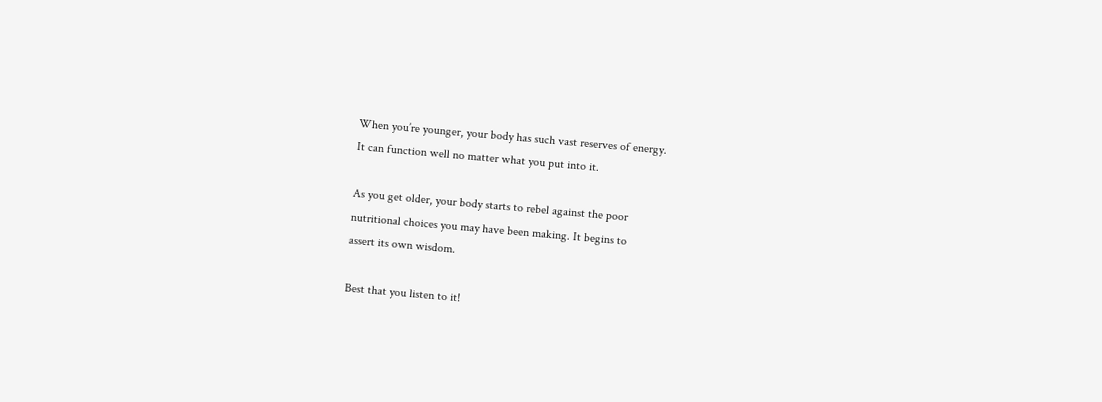When you’re younger, your body has such vast reserves of energy.
It can function well no matter what you put into it.

As you get older, your body starts to rebel against the poor
nutritional choices you may have been making. It begins to
assert its own wisdom.

Best that you listen to it!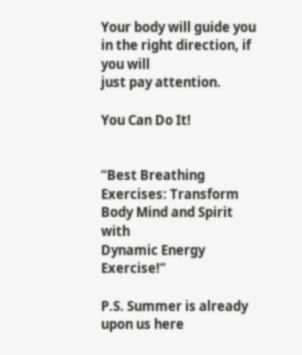Your body will guide you in the right direction, if you will
just pay attention.

You Can Do It!


“Best Breathing Exercises: Transform Body Mind and Spirit with
Dynamic Energy Exercise!”

P.S. Summer is already upon us here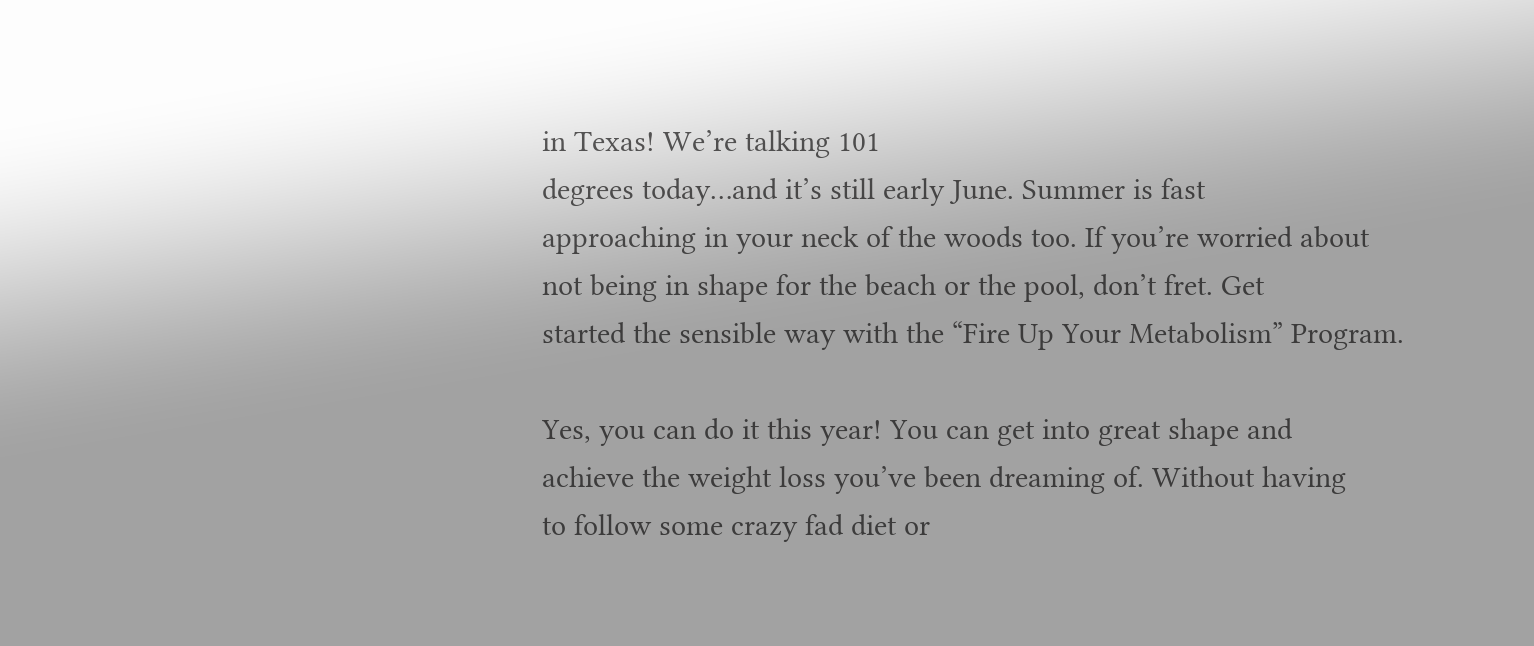in Texas! We’re talking 101
degrees today…and it’s still early June. Summer is fast
approaching in your neck of the woods too. If you’re worried about
not being in shape for the beach or the pool, don’t fret. Get
started the sensible way with the “Fire Up Your Metabolism” Program.

Yes, you can do it this year! You can get into great shape and
achieve the weight loss you’ve been dreaming of. Without having
to follow some crazy fad diet or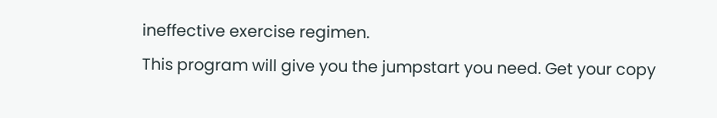ineffective exercise regimen.
This program will give you the jumpstart you need. Get your copy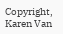Copyright, Karen Van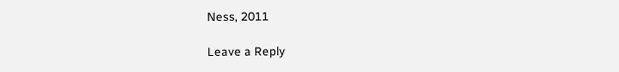Ness, 2011

Leave a Reply